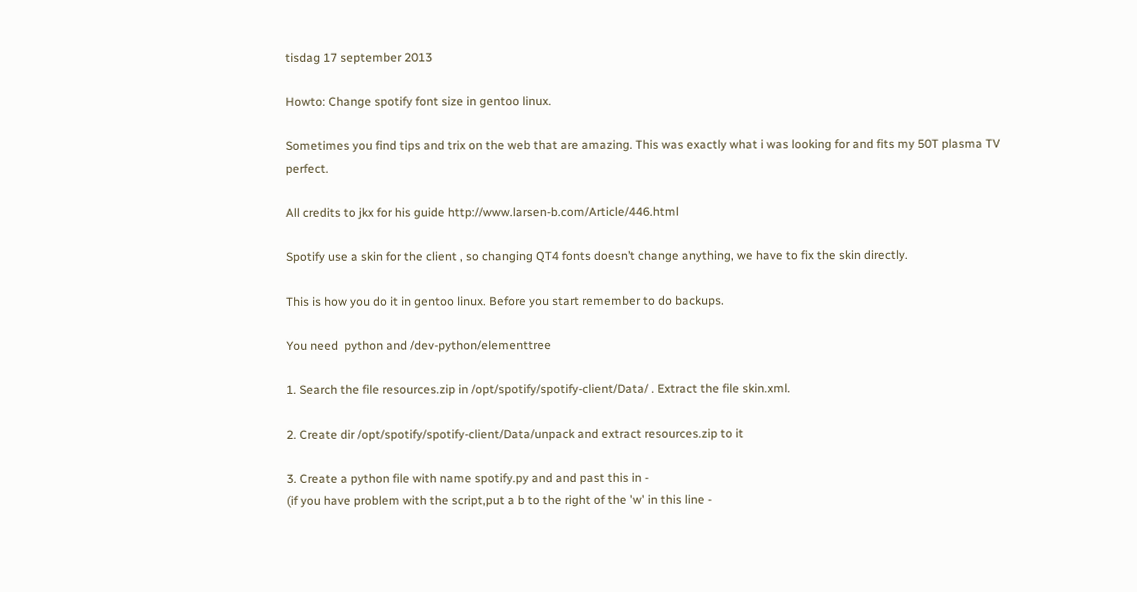tisdag 17 september 2013

Howto: Change spotify font size in gentoo linux.

Sometimes you find tips and trix on the web that are amazing. This was exactly what i was looking for and fits my 50T plasma TV perfect.

All credits to jkx for his guide http://www.larsen-b.com/Article/446.html

Spotify use a skin for the client , so changing QT4 fonts doesn’t change anything, we have to fix the skin directly.

This is how you do it in gentoo linux. Before you start remember to do backups.

You need  python and /dev-python/elementtree

1. Search the file resources.zip in /opt/spotify/spotify-client/Data/ . Extract the file skin.xml.

2. Create dir /opt/spotify/spotify-client/Data/unpack and extract resources.zip to it

3. Create a python file with name spotify.py and and past this in -
(if you have problem with the script,put a b to the right of the 'w' in this line -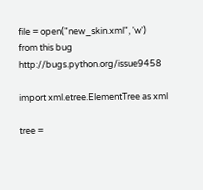file = open("new_skin.xml", 'w')
from this bug http://bugs.python.org/issue9458

import xml.etree.ElementTree as xml

tree =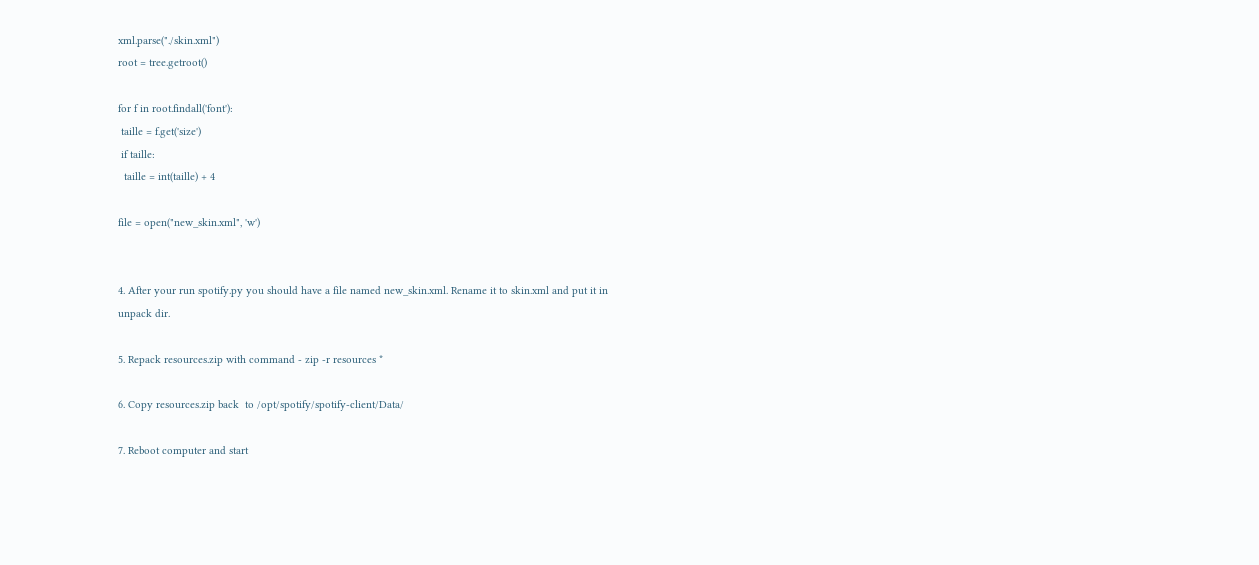xml.parse("./skin.xml")
root = tree.getroot()

for f in root.findall('font'):
 taille = f.get('size')
 if taille:
  taille = int(taille) + 4

file = open("new_skin.xml", 'w')


4. After your run spotify.py you should have a file named new_skin.xml. Rename it to skin.xml and put it in unpack dir.

5. Repack resources.zip with command - zip -r resources *

6. Copy resources.zip back  to /opt/spotify/spotify-client/Data/

7. Reboot computer and start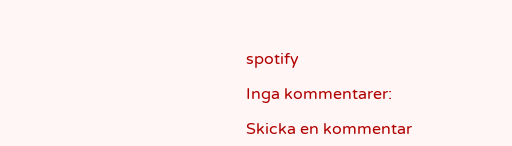spotify

Inga kommentarer:

Skicka en kommentar